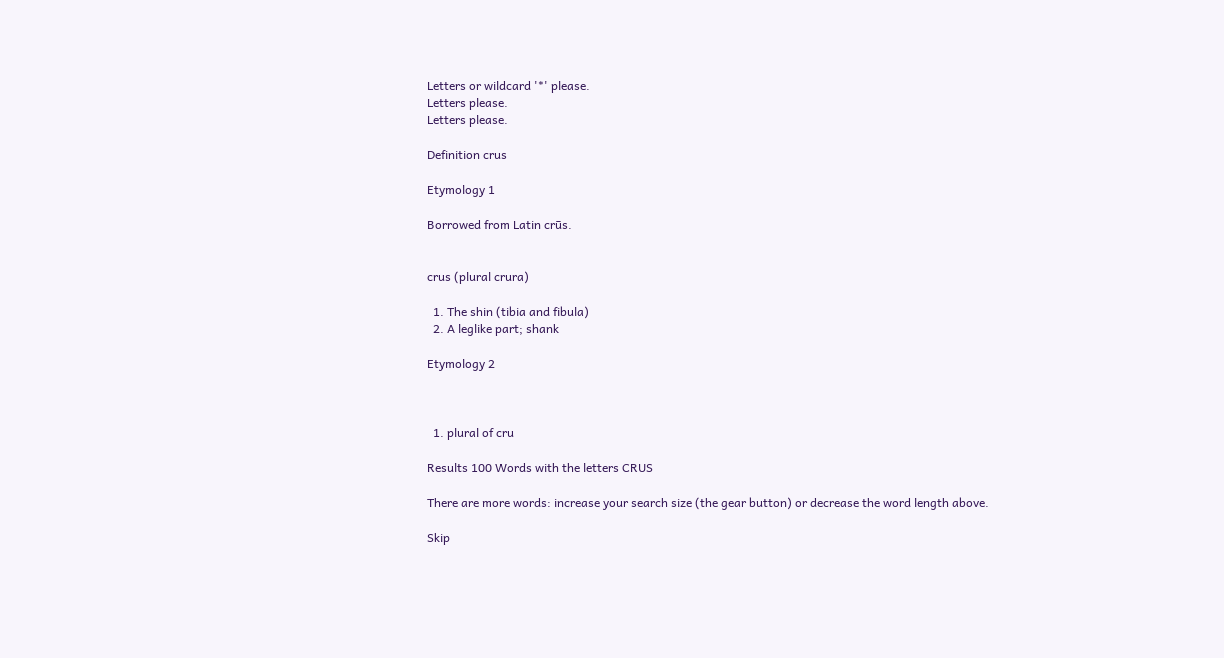Letters or wildcard '*' please.
Letters please.
Letters please.

Definition crus

Etymology 1

Borrowed from Latin crūs.


crus (plural crura)

  1. The shin (tibia and fibula)
  2. A leglike part; shank

Etymology 2



  1. plural of cru

Results 100 Words with the letters CRUS

There are more words: increase your search size (the gear button) or decrease the word length above.

Skip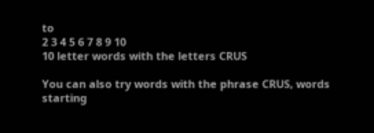to
2 3 4 5 6 7 8 9 10
10 letter words with the letters CRUS

You can also try words with the phrase CRUS, words starting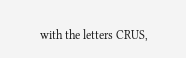with the letters CRUS,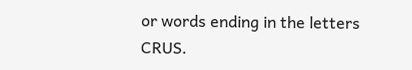or words ending in the letters CRUS.